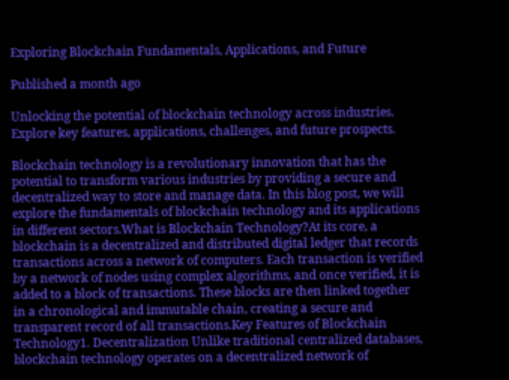Exploring Blockchain Fundamentals, Applications, and Future

Published a month ago

Unlocking the potential of blockchain technology across industries. Explore key features, applications, challenges, and future prospects.

Blockchain technology is a revolutionary innovation that has the potential to transform various industries by providing a secure and decentralized way to store and manage data. In this blog post, we will explore the fundamentals of blockchain technology and its applications in different sectors.What is Blockchain Technology?At its core, a blockchain is a decentralized and distributed digital ledger that records transactions across a network of computers. Each transaction is verified by a network of nodes using complex algorithms, and once verified, it is added to a block of transactions. These blocks are then linked together in a chronological and immutable chain, creating a secure and transparent record of all transactions.Key Features of Blockchain Technology1. Decentralization Unlike traditional centralized databases, blockchain technology operates on a decentralized network of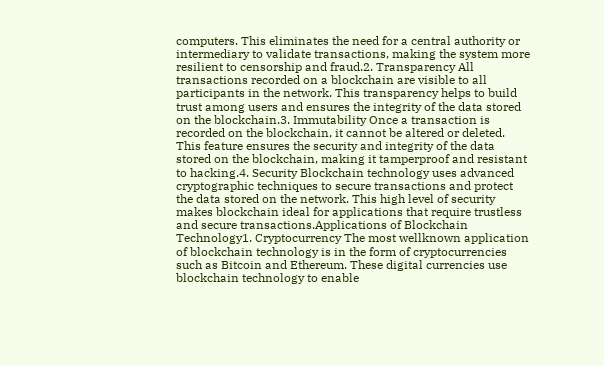computers. This eliminates the need for a central authority or intermediary to validate transactions, making the system more resilient to censorship and fraud.2. Transparency All transactions recorded on a blockchain are visible to all participants in the network. This transparency helps to build trust among users and ensures the integrity of the data stored on the blockchain.3. Immutability Once a transaction is recorded on the blockchain, it cannot be altered or deleted. This feature ensures the security and integrity of the data stored on the blockchain, making it tamperproof and resistant to hacking.4. Security Blockchain technology uses advanced cryptographic techniques to secure transactions and protect the data stored on the network. This high level of security makes blockchain ideal for applications that require trustless and secure transactions.Applications of Blockchain Technology1. Cryptocurrency The most wellknown application of blockchain technology is in the form of cryptocurrencies such as Bitcoin and Ethereum. These digital currencies use blockchain technology to enable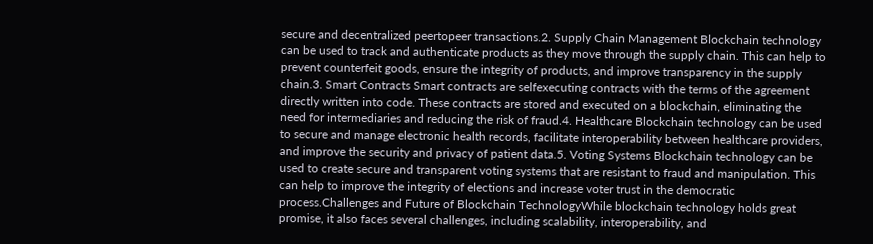secure and decentralized peertopeer transactions.2. Supply Chain Management Blockchain technology can be used to track and authenticate products as they move through the supply chain. This can help to prevent counterfeit goods, ensure the integrity of products, and improve transparency in the supply chain.3. Smart Contracts Smart contracts are selfexecuting contracts with the terms of the agreement directly written into code. These contracts are stored and executed on a blockchain, eliminating the need for intermediaries and reducing the risk of fraud.4. Healthcare Blockchain technology can be used to secure and manage electronic health records, facilitate interoperability between healthcare providers, and improve the security and privacy of patient data.5. Voting Systems Blockchain technology can be used to create secure and transparent voting systems that are resistant to fraud and manipulation. This can help to improve the integrity of elections and increase voter trust in the democratic process.Challenges and Future of Blockchain TechnologyWhile blockchain technology holds great promise, it also faces several challenges, including scalability, interoperability, and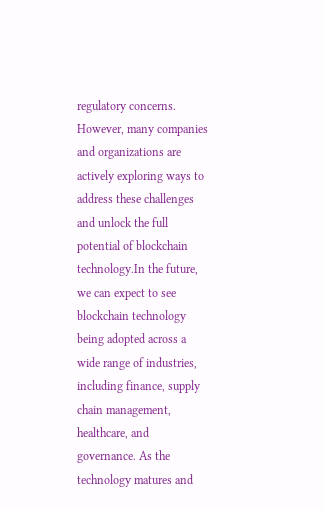regulatory concerns. However, many companies and organizations are actively exploring ways to address these challenges and unlock the full potential of blockchain technology.In the future, we can expect to see blockchain technology being adopted across a wide range of industries, including finance, supply chain management, healthcare, and governance. As the technology matures and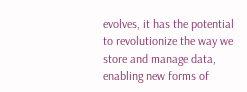evolves, it has the potential to revolutionize the way we store and manage data, enabling new forms of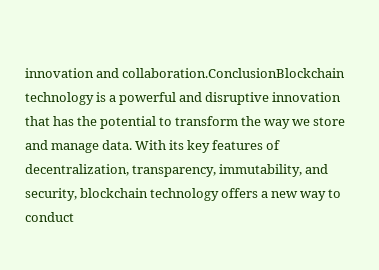innovation and collaboration.ConclusionBlockchain technology is a powerful and disruptive innovation that has the potential to transform the way we store and manage data. With its key features of decentralization, transparency, immutability, and security, blockchain technology offers a new way to conduct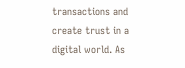transactions and create trust in a digital world. As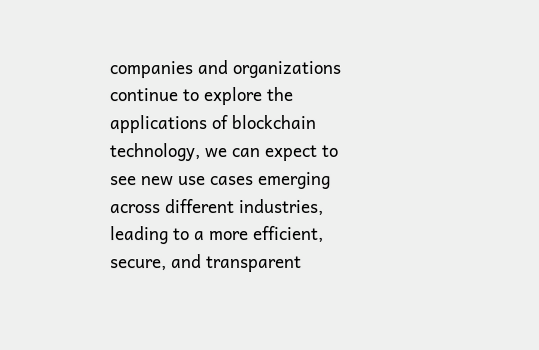companies and organizations continue to explore the applications of blockchain technology, we can expect to see new use cases emerging across different industries, leading to a more efficient, secure, and transparent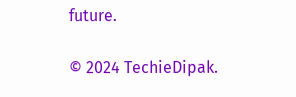future.

© 2024 TechieDipak.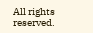All rights reserved.